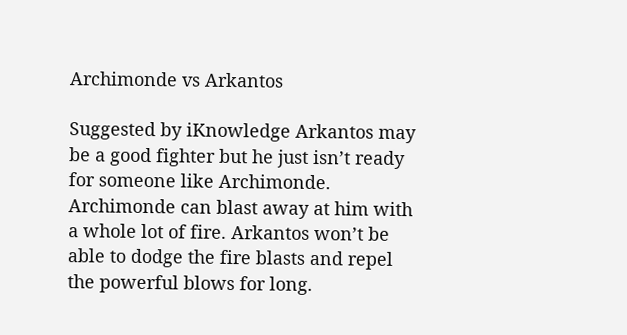Archimonde vs Arkantos

Suggested by iKnowledge Arkantos may be a good fighter but he just isn’t ready for someone like Archimonde. Archimonde can blast away at him with a whole lot of fire. Arkantos won’t be able to dodge the fire blasts and repel the powerful blows for long.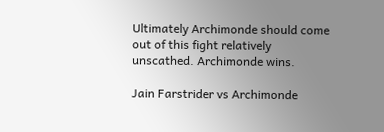Ultimately Archimonde should come out of this fight relatively unscathed. Archimonde wins.

Jain Farstrider vs Archimonde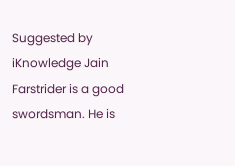Suggested by iKnowledge Jain Farstrider is a good swordsman. He is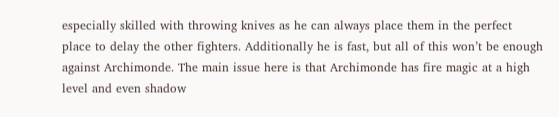especially skilled with throwing knives as he can always place them in the perfect place to delay the other fighters. Additionally he is fast, but all of this won’t be enough against Archimonde. The main issue here is that Archimonde has fire magic at a high level and even shadow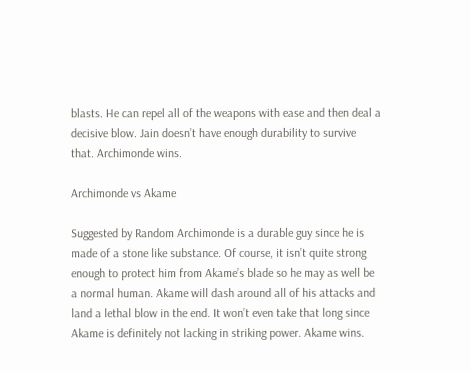blasts. He can repel all of the weapons with ease and then deal a decisive blow. Jain doesn’t have enough durability to survive that. Archimonde wins.

Archimonde vs Akame

Suggested by Random Archimonde is a durable guy since he is made of a stone like substance. Of course, it isn’t quite strong enough to protect him from Akame’s blade so he may as well be a normal human. Akame will dash around all of his attacks and land a lethal blow in the end. It won’t even take that long since Akame is definitely not lacking in striking power. Akame wins.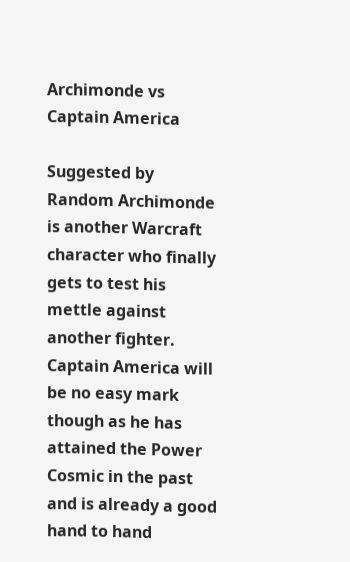Archimonde vs Captain America

Suggested by Random Archimonde is another Warcraft character who finally gets to test his mettle against another fighter. Captain America will be no easy mark though as he has attained the Power Cosmic in the past and is already a good hand to hand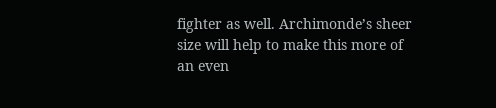fighter as well. Archimonde’s sheer size will help to make this more of an even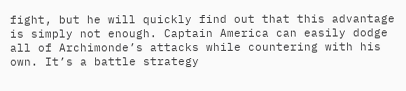fight, but he will quickly find out that this advantage is simply not enough. Captain America can easily dodge all of Archimonde’s attacks while countering with his own. It’s a battle strategy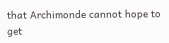that Archimonde cannot hope to get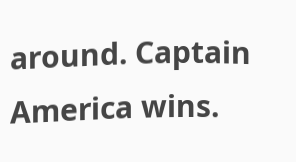around. Captain America wins.